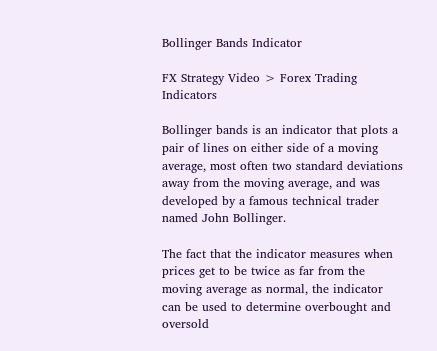Bollinger Bands Indicator

FX Strategy Video > Forex Trading Indicators

Bollinger bands is an indicator that plots a pair of lines on either side of a moving average, most often two standard deviations away from the moving average, and was developed by a famous technical trader named John Bollinger.

The fact that the indicator measures when prices get to be twice as far from the moving average as normal, the indicator can be used to determine overbought and oversold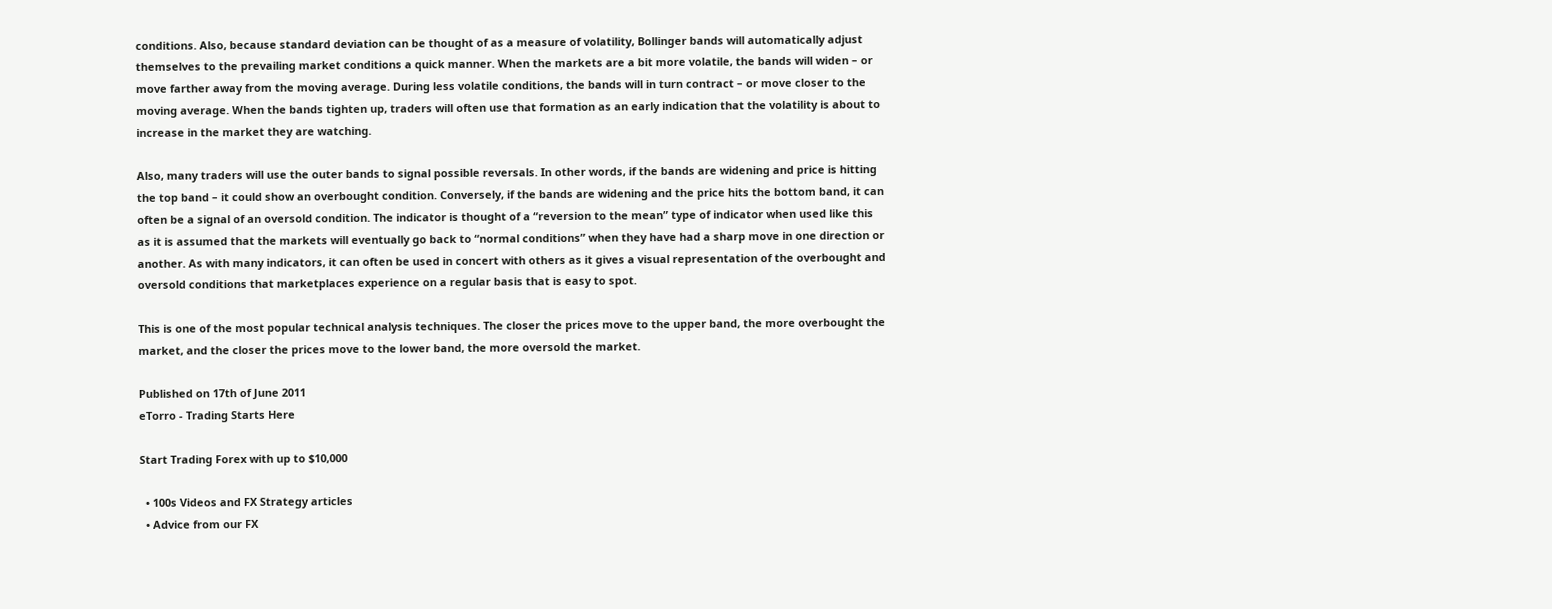conditions. Also, because standard deviation can be thought of as a measure of volatility, Bollinger bands will automatically adjust themselves to the prevailing market conditions a quick manner. When the markets are a bit more volatile, the bands will widen – or move farther away from the moving average. During less volatile conditions, the bands will in turn contract – or move closer to the moving average. When the bands tighten up, traders will often use that formation as an early indication that the volatility is about to increase in the market they are watching.

Also, many traders will use the outer bands to signal possible reversals. In other words, if the bands are widening and price is hitting the top band – it could show an overbought condition. Conversely, if the bands are widening and the price hits the bottom band, it can often be a signal of an oversold condition. The indicator is thought of a “reversion to the mean” type of indicator when used like this as it is assumed that the markets will eventually go back to “normal conditions” when they have had a sharp move in one direction or another. As with many indicators, it can often be used in concert with others as it gives a visual representation of the overbought and oversold conditions that marketplaces experience on a regular basis that is easy to spot.

This is one of the most popular technical analysis techniques. The closer the prices move to the upper band, the more overbought the market, and the closer the prices move to the lower band, the more oversold the market.

Published on 17th of June 2011
eTorro - Trading Starts Here

Start Trading Forex with up to $10,000

  • 100s Videos and FX Strategy articles
  • Advice from our FX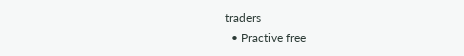traders
  • Practive free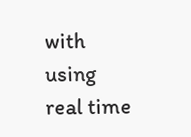with using real time